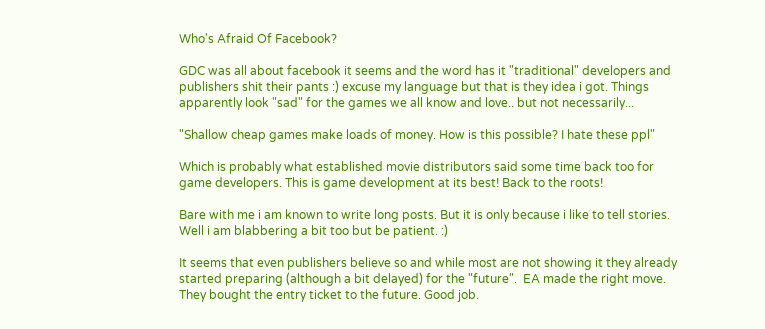Who's Afraid Of Facebook?

GDC was all about facebook it seems and the word has it "traditional" developers and publishers shit their pants :) excuse my language but that is they idea i got. Things apparently look "sad" for the games we all know and love.. but not necessarily...

"Shallow cheap games make loads of money. How is this possible? I hate these ppl"

Which is probably what established movie distributors said some time back too for game developers. This is game development at its best! Back to the roots!

Bare with me i am known to write long posts. But it is only because i like to tell stories. Well i am blabbering a bit too but be patient. :)

It seems that even publishers believe so and while most are not showing it they already started preparing (although a bit delayed) for the "future".  EA made the right move. They bought the entry ticket to the future. Good job.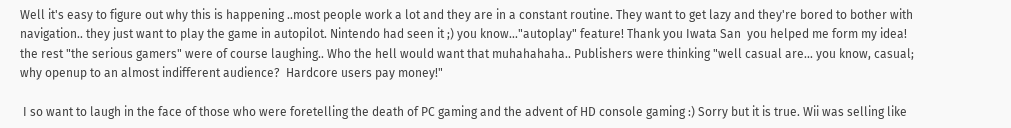Well it's easy to figure out why this is happening ..most people work a lot and they are in a constant routine. They want to get lazy and they're bored to bother with navigation.. they just want to play the game in autopilot. Nintendo had seen it ;) you know..."autoplay" feature! Thank you Iwata San  you helped me form my idea! the rest "the serious gamers" were of course laughing.. Who the hell would want that muhahahaha.. Publishers were thinking "well casual are... you know, casual; why openup to an almost indifferent audience?  Hardcore users pay money!"

 I so want to laugh in the face of those who were foretelling the death of PC gaming and the advent of HD console gaming :) Sorry but it is true. Wii was selling like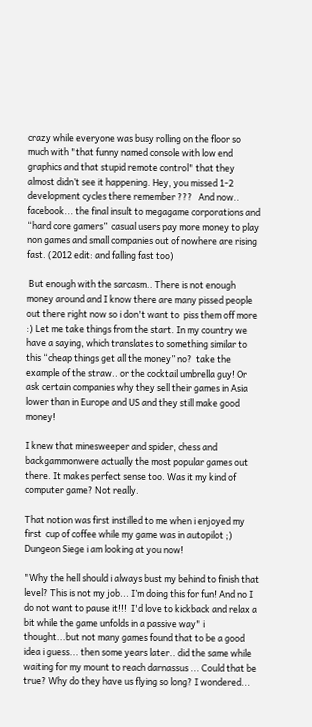crazy while everyone was busy rolling on the floor so much with "that funny named console with low end graphics and that stupid remote control" that they almost didn’t see it happening. Hey, you missed 1-2 development cycles there remember ???   And now.. facebook... the final insult to megagame corporations and “hard core gamers”  casual users pay more money to play non games and small companies out of nowhere are rising fast. (2012 edit: and falling fast too)

 But enough with the sarcasm.. There is not enough money around and I know there are many pissed people out there right now so i don't want to  piss them off more :) Let me take things from the start. In my country we have a saying, which translates to something similar to this “cheap things get all the money” no?  take the example of the straw.. or the cocktail umbrella guy! Or ask certain companies why they sell their games in Asia lower than in Europe and US and they still make good money!

I knew that minesweeper and spider, chess and backgammonwere actually the most popular games out there. It makes perfect sense too. Was it my kind of computer game? Not really.

That notion was first instilled to me when i enjoyed my first  cup of coffee while my game was in autopilot ;) Dungeon Siege i am looking at you now!

"Why the hell should i always bust my behind to finish that level? This is not my job... I’m doing this for fun! And no I do not want to pause it!!!  I'd love to kickback and relax a bit while the game unfolds in a passive way" i thought...but not many games found that to be a good idea i guess... then some years later.. did the same while waiting for my mount to reach darnassus ... Could that be true? Why do they have us flying so long? I wondered...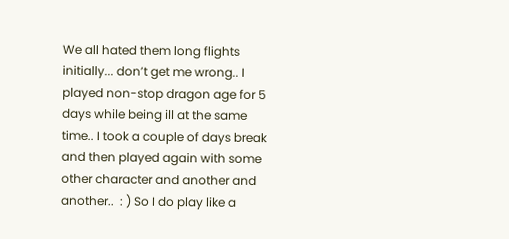We all hated them long flights initially... don’t get me wrong.. I played non-stop dragon age for 5 days while being ill at the same time.. I took a couple of days break and then played again with some other character and another and another..  : ) So I do play like a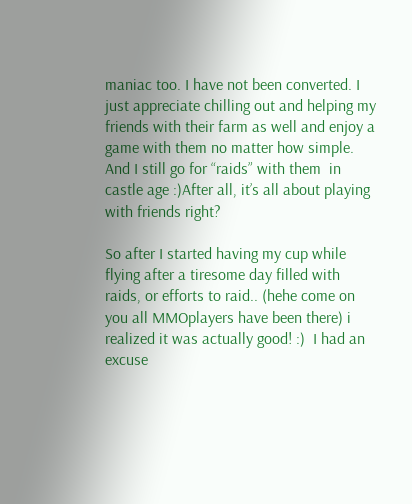maniac too. I have not been converted. I just appreciate chilling out and helping my friends with their farm as well and enjoy a game with them no matter how simple. And I still go for “raids” with them  in castle age :)After all, it’s all about playing with friends right?

So after I started having my cup while flying after a tiresome day filled with raids, or efforts to raid.. (hehe come on you all MMOplayers have been there) i realized it was actually good! :)  I had an excuse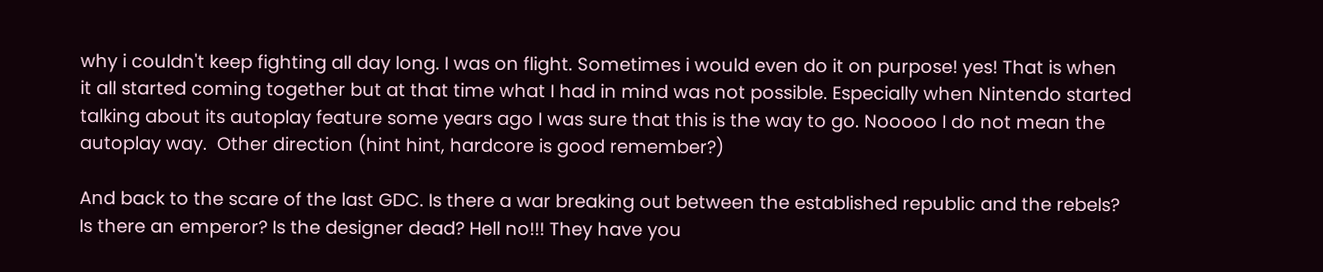why i couldn't keep fighting all day long. I was on flight. Sometimes i would even do it on purpose! yes! That is when it all started coming together but at that time what I had in mind was not possible. Especially when Nintendo started talking about its autoplay feature some years ago I was sure that this is the way to go. Nooooo I do not mean the autoplay way.  Other direction (hint hint, hardcore is good remember?)

And back to the scare of the last GDC. Is there a war breaking out between the established republic and the rebels? Is there an emperor? Is the designer dead? Hell no!!! They have you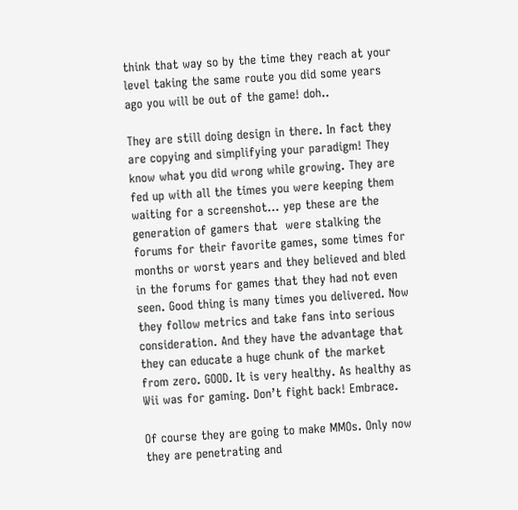think that way so by the time they reach at your level taking the same route you did some years ago you will be out of the game! doh..

They are still doing design in there. In fact they are copying and simplifying your paradigm! They know what you did wrong while growing. They are fed up with all the times you were keeping them waiting for a screenshot… yep these are the generation of gamers that  were stalking the forums for their favorite games, some times for months or worst years and they believed and bled in the forums for games that they had not even seen. Good thing is many times you delivered. Now they follow metrics and take fans into serious consideration. And they have the advantage that they can educate a huge chunk of the market from zero. GOOD. It is very healthy. As healthy as Wii was for gaming. Don’t fight back! Embrace.

Of course they are going to make MMOs. Only now they are penetrating and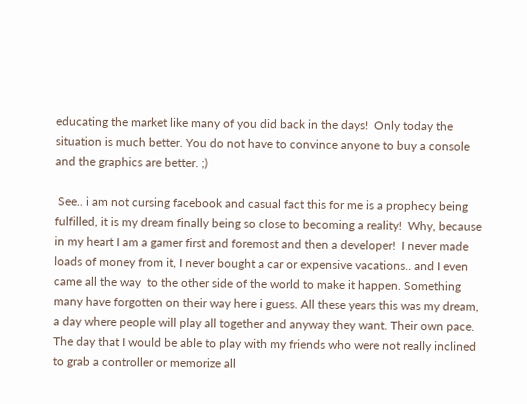educating the market like many of you did back in the days!  Only today the situation is much better. You do not have to convince anyone to buy a console and the graphics are better. ;)

 See.. i am not cursing facebook and casual fact this for me is a prophecy being fulfilled, it is my dream finally being so close to becoming a reality!  Why, because in my heart I am a gamer first and foremost and then a developer!  I never made loads of money from it, I never bought a car or expensive vacations.. and I even came all the way  to the other side of the world to make it happen. Something many have forgotten on their way here i guess. All these years this was my dream, a day where people will play all together and anyway they want. Their own pace. The day that I would be able to play with my friends who were not really inclined to grab a controller or memorize all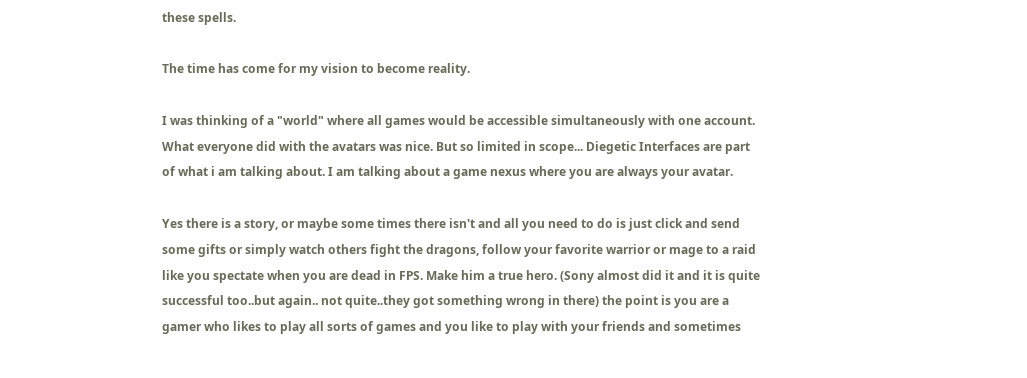these spells.

The time has come for my vision to become reality.

I was thinking of a "world" where all games would be accessible simultaneously with one account. What everyone did with the avatars was nice. But so limited in scope... Diegetic Interfaces are part of what i am talking about. I am talking about a game nexus where you are always your avatar.

Yes there is a story, or maybe some times there isn't and all you need to do is just click and send some gifts or simply watch others fight the dragons, follow your favorite warrior or mage to a raid like you spectate when you are dead in FPS. Make him a true hero. (Sony almost did it and it is quite successful too..but again.. not quite..they got something wrong in there) the point is you are a gamer who likes to play all sorts of games and you like to play with your friends and sometimes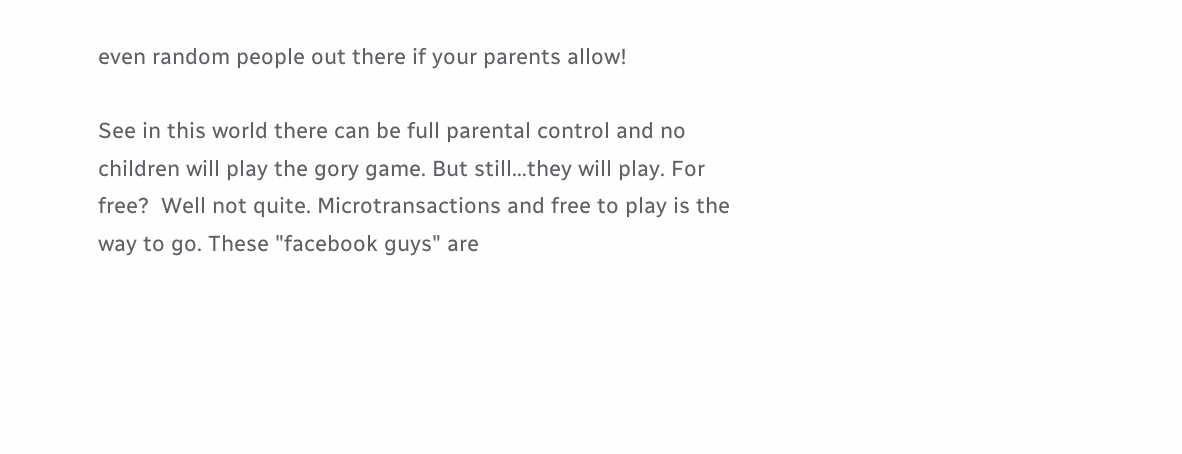even random people out there if your parents allow!

See in this world there can be full parental control and no children will play the gory game. But still…they will play. For free?  Well not quite. Microtransactions and free to play is the way to go. These "facebook guys" are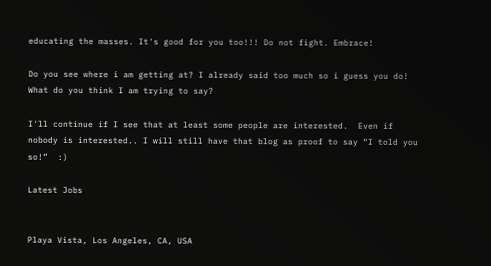educating the masses. It's good for you too!!! Do not fight. Embrace!

Do you see where i am getting at? I already said too much so i guess you do! What do you think I am trying to say?

I'll continue if I see that at least some people are interested.  Even if nobody is interested.. I will still have that blog as proof to say “I told you so!”  :)

Latest Jobs


Playa Vista, Los Angeles, CA, USA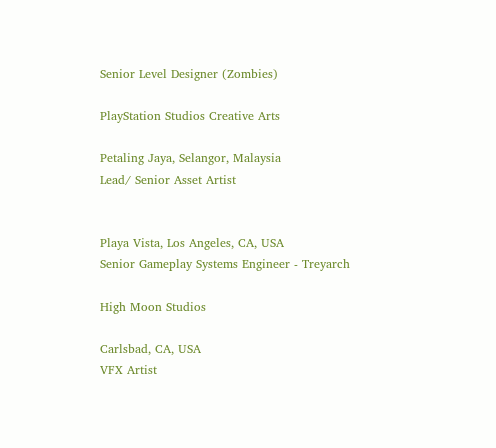Senior Level Designer (Zombies)

PlayStation Studios Creative Arts

Petaling Jaya, Selangor, Malaysia
Lead/ Senior Asset Artist


Playa Vista, Los Angeles, CA, USA
Senior Gameplay Systems Engineer - Treyarch

High Moon Studios

Carlsbad, CA, USA
VFX Artist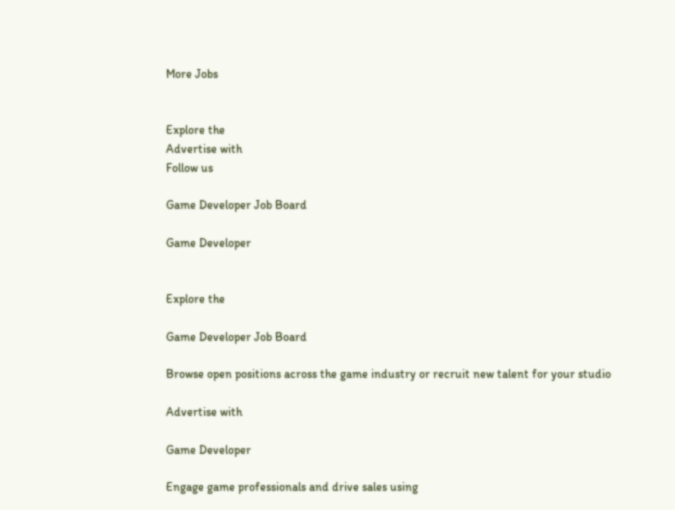More Jobs


Explore the
Advertise with
Follow us

Game Developer Job Board

Game Developer


Explore the

Game Developer Job Board

Browse open positions across the game industry or recruit new talent for your studio

Advertise with

Game Developer

Engage game professionals and drive sales using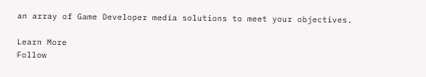an array of Game Developer media solutions to meet your objectives.

Learn More
Follow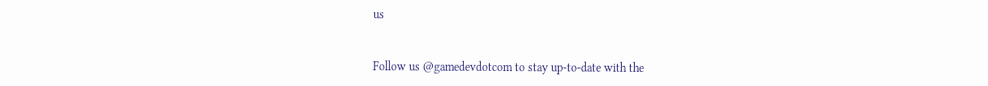us


Follow us @gamedevdotcom to stay up-to-date with the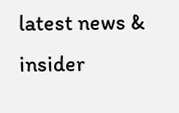latest news & insider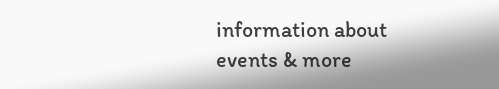information about events & more